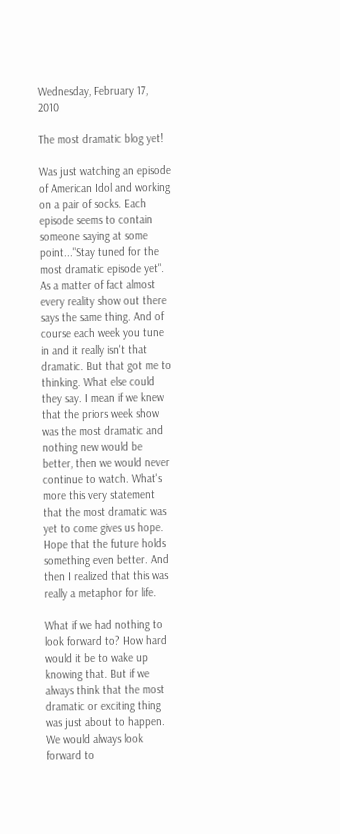Wednesday, February 17, 2010

The most dramatic blog yet!

Was just watching an episode of American Idol and working on a pair of socks. Each episode seems to contain someone saying at some point..."Stay tuned for the most dramatic episode yet". As a matter of fact almost every reality show out there says the same thing. And of course each week you tune in and it really isn't that dramatic. But that got me to thinking. What else could they say. I mean if we knew that the priors week show was the most dramatic and nothing new would be better, then we would never continue to watch. What's more this very statement that the most dramatic was yet to come gives us hope. Hope that the future holds something even better. And then I realized that this was really a metaphor for life.

What if we had nothing to look forward to? How hard would it be to wake up knowing that. But if we always think that the most dramatic or exciting thing was just about to happen. We would always look forward to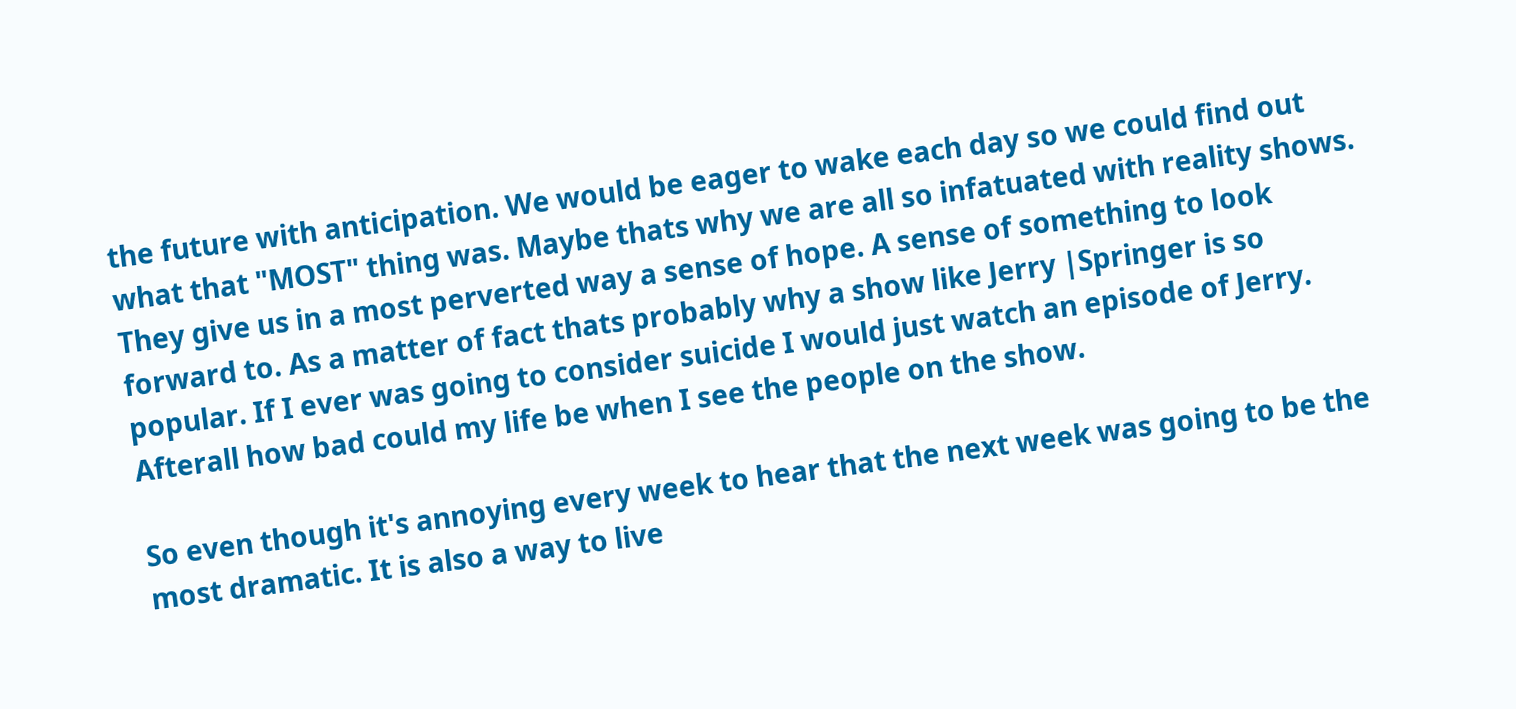the future with anticipation. We would be eager to wake each day so we could find out what that "MOST" thing was. Maybe thats why we are all so infatuated with reality shows. They give us in a most perverted way a sense of hope. A sense of something to look forward to. As a matter of fact thats probably why a show like Jerry |Springer is so popular. If I ever was going to consider suicide I would just watch an episode of Jerry. Afterall how bad could my life be when I see the people on the show.

So even though it's annoying every week to hear that the next week was going to be the most dramatic. It is also a way to live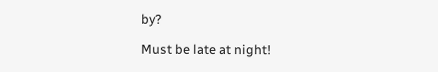by?

Must be late at night!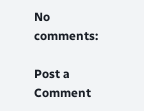No comments:

Post a Comment